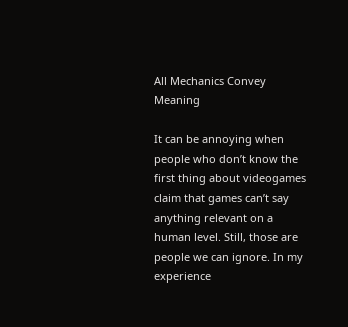All Mechanics Convey Meaning

It can be annoying when people who don’t know the first thing about videogames claim that games can’t say anything relevant on a human level. Still, those are people we can ignore. In my experience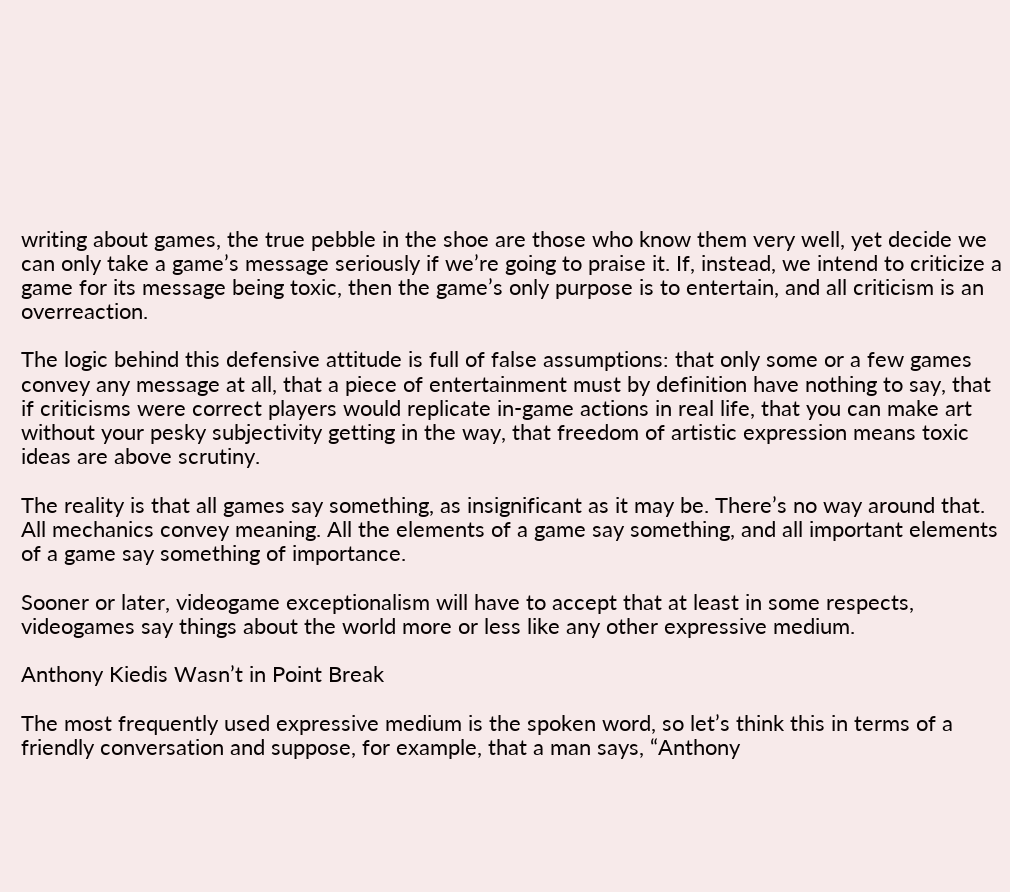writing about games, the true pebble in the shoe are those who know them very well, yet decide we can only take a game’s message seriously if we’re going to praise it. If, instead, we intend to criticize a game for its message being toxic, then the game’s only purpose is to entertain, and all criticism is an overreaction.

The logic behind this defensive attitude is full of false assumptions: that only some or a few games convey any message at all, that a piece of entertainment must by definition have nothing to say, that if criticisms were correct players would replicate in-game actions in real life, that you can make art without your pesky subjectivity getting in the way, that freedom of artistic expression means toxic ideas are above scrutiny.

The reality is that all games say something, as insignificant as it may be. There’s no way around that. All mechanics convey meaning. All the elements of a game say something, and all important elements of a game say something of importance.

Sooner or later, videogame exceptionalism will have to accept that at least in some respects, videogames say things about the world more or less like any other expressive medium.

Anthony Kiedis Wasn’t in Point Break

The most frequently used expressive medium is the spoken word, so let’s think this in terms of a friendly conversation and suppose, for example, that a man says, “Anthony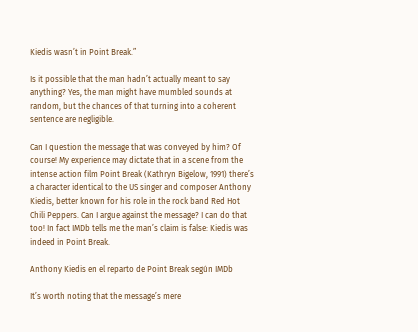Kiedis wasn’t in Point Break.”

Is it possible that the man hadn’t actually meant to say anything? Yes, the man might have mumbled sounds at random, but the chances of that turning into a coherent sentence are negligible.

Can I question the message that was conveyed by him? Of course! My experience may dictate that in a scene from the intense action film Point Break (Kathryn Bigelow, 1991) there’s a character identical to the US singer and composer Anthony Kiedis, better known for his role in the rock band Red Hot Chili Peppers. Can I argue against the message? I can do that too! In fact IMDb tells me the man’s claim is false: Kiedis was indeed in Point Break.

Anthony Kiedis en el reparto de Point Break según IMDb

It’s worth noting that the message’s mere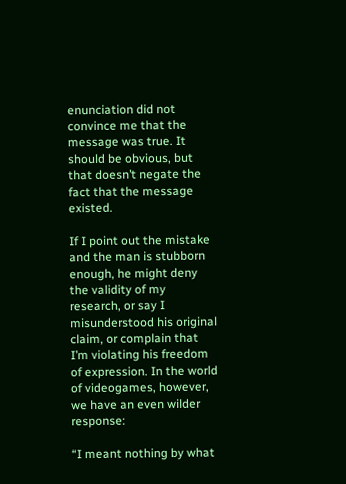enunciation did not convince me that the message was true. It should be obvious, but that doesn’t negate the fact that the message existed.

If I point out the mistake and the man is stubborn enough, he might deny the validity of my research, or say I misunderstood his original claim, or complain that I’m violating his freedom of expression. In the world of videogames, however, we have an even wilder response:

“I meant nothing by what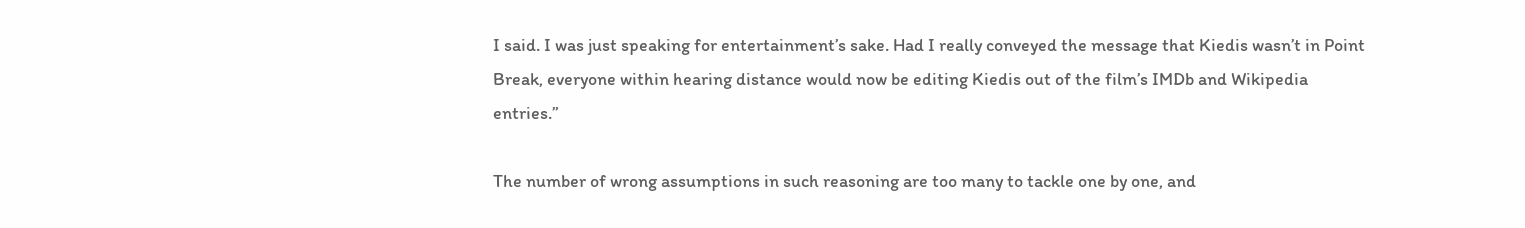I said. I was just speaking for entertainment’s sake. Had I really conveyed the message that Kiedis wasn’t in Point Break, everyone within hearing distance would now be editing Kiedis out of the film’s IMDb and Wikipedia entries.”

The number of wrong assumptions in such reasoning are too many to tackle one by one, and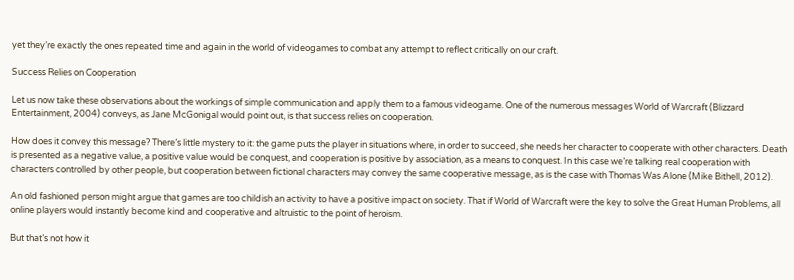yet they’re exactly the ones repeated time and again in the world of videogames to combat any attempt to reflect critically on our craft.

Success Relies on Cooperation

Let us now take these observations about the workings of simple communication and apply them to a famous videogame. One of the numerous messages World of Warcraft (Blizzard Entertainment, 2004) conveys, as Jane McGonigal would point out, is that success relies on cooperation.

How does it convey this message? There’s little mystery to it: the game puts the player in situations where, in order to succeed, she needs her character to cooperate with other characters. Death is presented as a negative value, a positive value would be conquest, and cooperation is positive by association, as a means to conquest. In this case we’re talking real cooperation with characters controlled by other people, but cooperation between fictional characters may convey the same cooperative message, as is the case with Thomas Was Alone (Mike Bithell, 2012).

An old fashioned person might argue that games are too childish an activity to have a positive impact on society. That if World of Warcraft were the key to solve the Great Human Problems, all online players would instantly become kind and cooperative and altruistic to the point of heroism.

But that’s not how it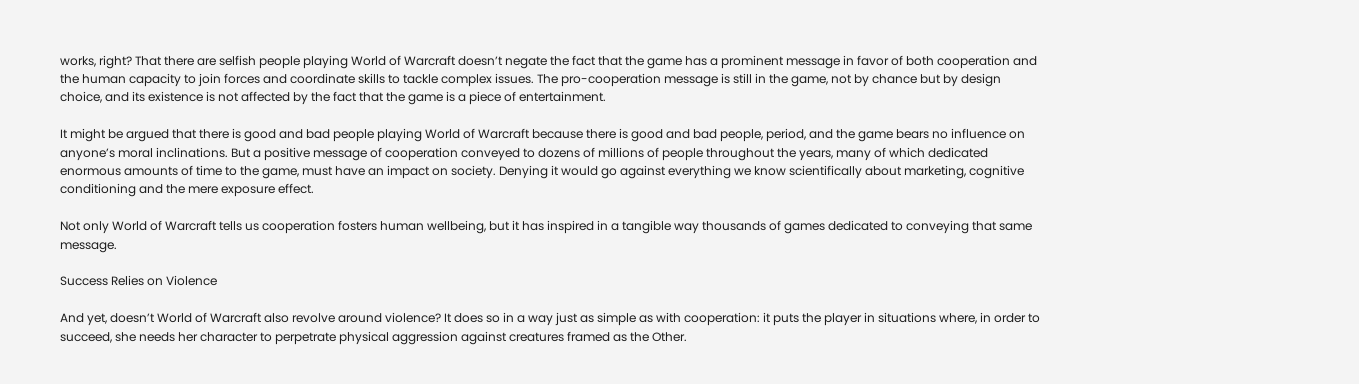works, right? That there are selfish people playing World of Warcraft doesn’t negate the fact that the game has a prominent message in favor of both cooperation and the human capacity to join forces and coordinate skills to tackle complex issues. The pro-cooperation message is still in the game, not by chance but by design choice, and its existence is not affected by the fact that the game is a piece of entertainment.

It might be argued that there is good and bad people playing World of Warcraft because there is good and bad people, period, and the game bears no influence on anyone’s moral inclinations. But a positive message of cooperation conveyed to dozens of millions of people throughout the years, many of which dedicated enormous amounts of time to the game, must have an impact on society. Denying it would go against everything we know scientifically about marketing, cognitive conditioning and the mere exposure effect.

Not only World of Warcraft tells us cooperation fosters human wellbeing, but it has inspired in a tangible way thousands of games dedicated to conveying that same message.

Success Relies on Violence

And yet, doesn’t World of Warcraft also revolve around violence? It does so in a way just as simple as with cooperation: it puts the player in situations where, in order to succeed, she needs her character to perpetrate physical aggression against creatures framed as the Other.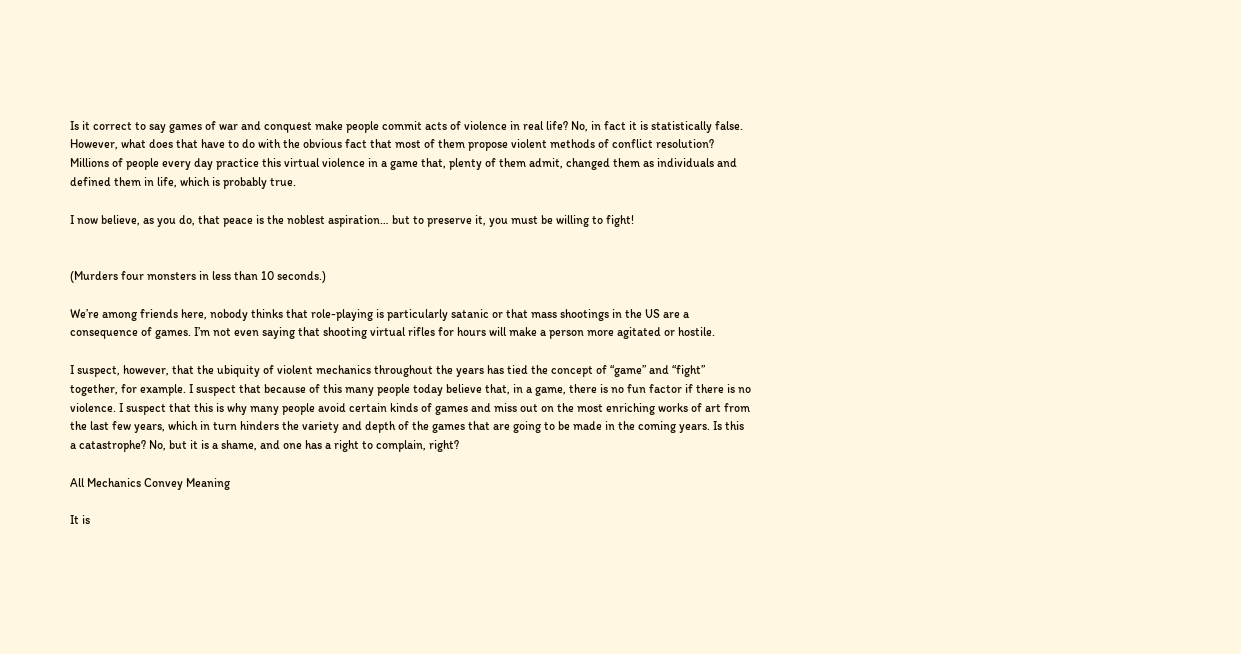Is it correct to say games of war and conquest make people commit acts of violence in real life? No, in fact it is statistically false. However, what does that have to do with the obvious fact that most of them propose violent methods of conflict resolution? Millions of people every day practice this virtual violence in a game that, plenty of them admit, changed them as individuals and defined them in life, which is probably true.

I now believe, as you do, that peace is the noblest aspiration… but to preserve it, you must be willing to fight!


(Murders four monsters in less than 10 seconds.)

We’re among friends here, nobody thinks that role-playing is particularly satanic or that mass shootings in the US are a consequence of games. I’m not even saying that shooting virtual rifles for hours will make a person more agitated or hostile.

I suspect, however, that the ubiquity of violent mechanics throughout the years has tied the concept of “game” and “fight” together, for example. I suspect that because of this many people today believe that, in a game, there is no fun factor if there is no violence. I suspect that this is why many people avoid certain kinds of games and miss out on the most enriching works of art from the last few years, which in turn hinders the variety and depth of the games that are going to be made in the coming years. Is this a catastrophe? No, but it is a shame, and one has a right to complain, right?

All Mechanics Convey Meaning

It is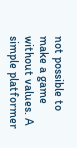not possible to make a game without values. A simple platformer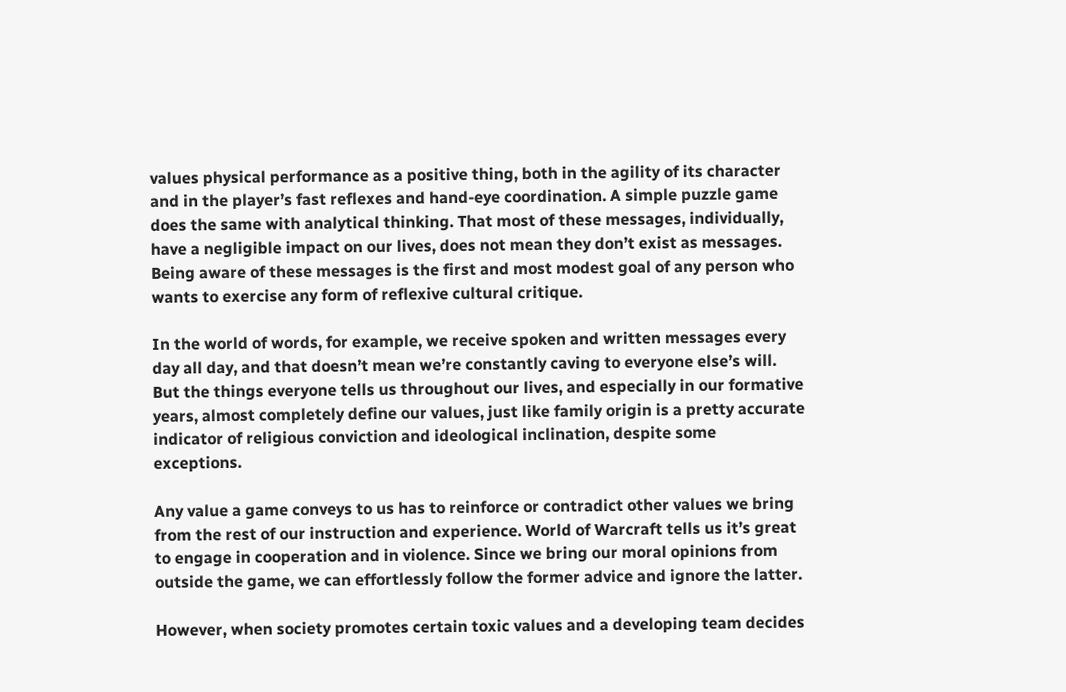values physical performance as a positive thing, both in the agility of its character and in the player’s fast reflexes and hand-eye coordination. A simple puzzle game does the same with analytical thinking. That most of these messages, individually, have a negligible impact on our lives, does not mean they don’t exist as messages. Being aware of these messages is the first and most modest goal of any person who wants to exercise any form of reflexive cultural critique.

In the world of words, for example, we receive spoken and written messages every day all day, and that doesn’t mean we’re constantly caving to everyone else’s will. But the things everyone tells us throughout our lives, and especially in our formative years, almost completely define our values, just like family origin is a pretty accurate indicator of religious conviction and ideological inclination, despite some exceptions.

Any value a game conveys to us has to reinforce or contradict other values we bring from the rest of our instruction and experience. World of Warcraft tells us it’s great to engage in cooperation and in violence. Since we bring our moral opinions from outside the game, we can effortlessly follow the former advice and ignore the latter.

However, when society promotes certain toxic values and a developing team decides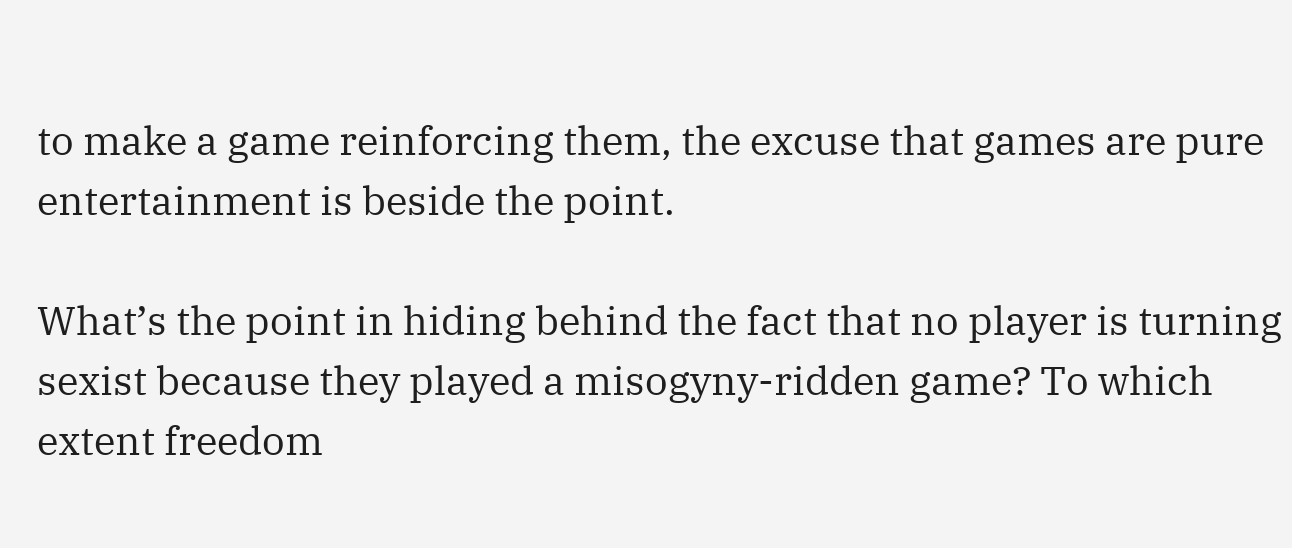to make a game reinforcing them, the excuse that games are pure entertainment is beside the point.

What’s the point in hiding behind the fact that no player is turning sexist because they played a misogyny-ridden game? To which extent freedom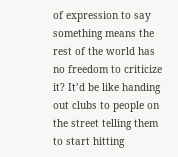of expression to say something means the rest of the world has no freedom to criticize it? It’d be like handing out clubs to people on the street telling them to start hitting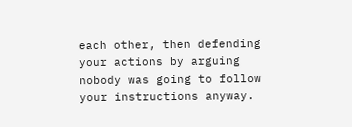each other, then defending your actions by arguing nobody was going to follow your instructions anyway.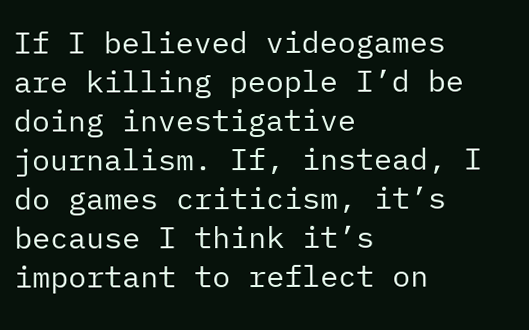If I believed videogames are killing people I’d be doing investigative journalism. If, instead, I do games criticism, it’s because I think it’s important to reflect on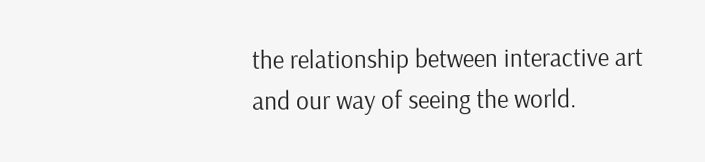the relationship between interactive art and our way of seeing the world.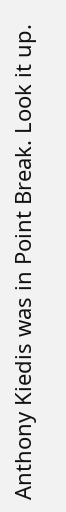Anthony Kiedis was in Point Break. Look it up.